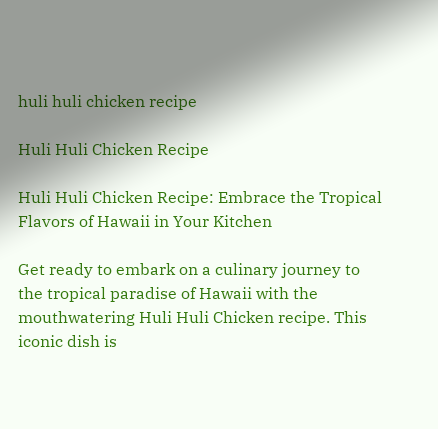huli huli chicken recipe

Huli Huli Chicken Recipe

Huli Huli Chicken Recipe: Embrace the Tropical Flavors of Hawaii in Your Kitchen

Get ready to embark on a culinary journey to the tropical paradise of Hawaii with the mouthwatering Huli Huli Chicken recipe. This iconic dish is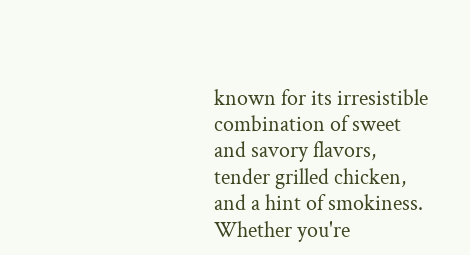known for its irresistible combination of sweet and savory flavors, tender grilled chicken, and a hint of smokiness. Whether you're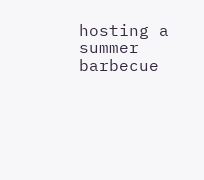hosting a summer barbecue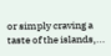or simply craving a taste of the islands,...